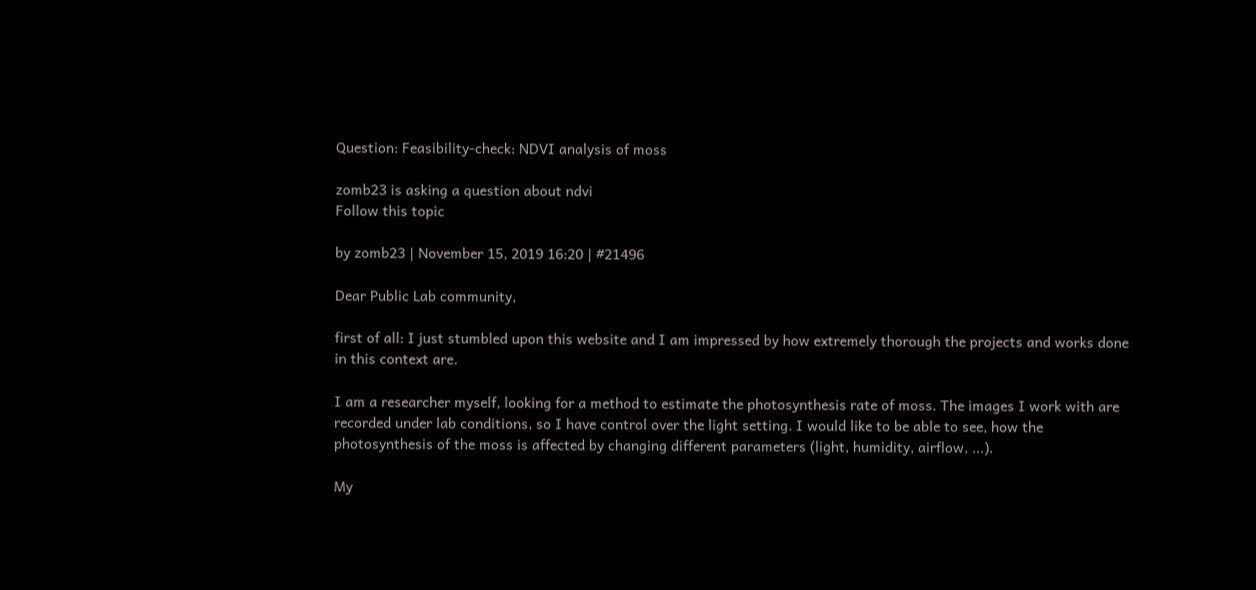Question: Feasibility-check: NDVI analysis of moss

zomb23 is asking a question about ndvi
Follow this topic

by zomb23 | November 15, 2019 16:20 | #21496

Dear Public Lab community,

first of all: I just stumbled upon this website and I am impressed by how extremely thorough the projects and works done in this context are.

I am a researcher myself, looking for a method to estimate the photosynthesis rate of moss. The images I work with are recorded under lab conditions, so I have control over the light setting. I would like to be able to see, how the photosynthesis of the moss is affected by changing different parameters (light, humidity, airflow, ...).

My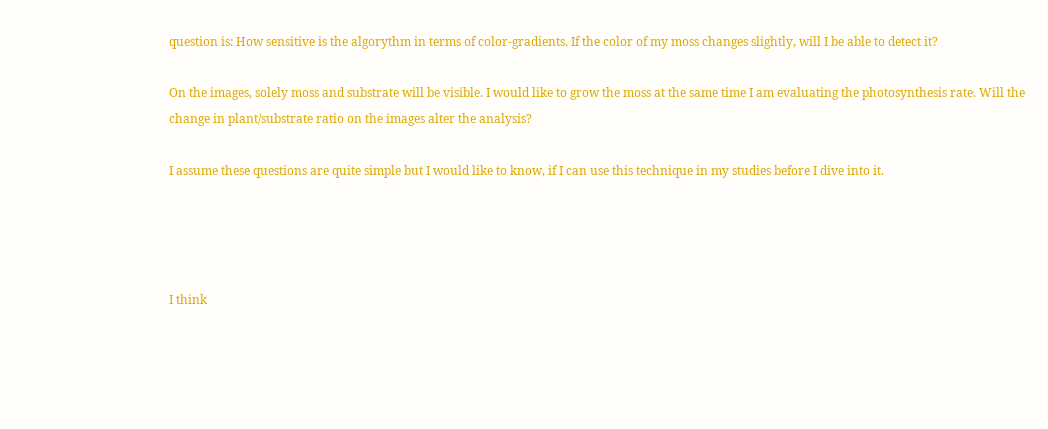question is: How sensitive is the algorythm in terms of color-gradients. If the color of my moss changes slightly, will I be able to detect it?

On the images, solely moss and substrate will be visible. I would like to grow the moss at the same time I am evaluating the photosynthesis rate. Will the change in plant/substrate ratio on the images alter the analysis?

I assume these questions are quite simple but I would like to know, if I can use this technique in my studies before I dive into it.




I think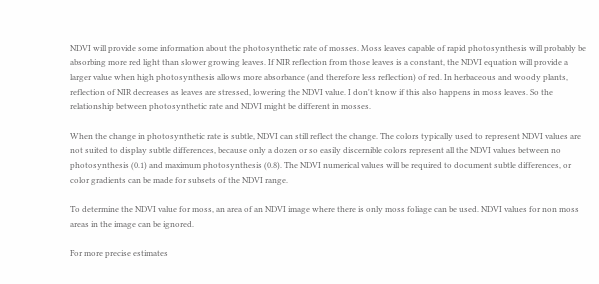NDVI will provide some information about the photosynthetic rate of mosses. Moss leaves capable of rapid photosynthesis will probably be absorbing more red light than slower growing leaves. If NIR reflection from those leaves is a constant, the NDVI equation will provide a larger value when high photosynthesis allows more absorbance (and therefore less reflection) of red. In herbaceous and woody plants, reflection of NIR decreases as leaves are stressed, lowering the NDVI value. I don't know if this also happens in moss leaves. So the relationship between photosynthetic rate and NDVI might be different in mosses.

When the change in photosynthetic rate is subtle, NDVI can still reflect the change. The colors typically used to represent NDVI values are not suited to display subtle differences, because only a dozen or so easily discernible colors represent all the NDVI values between no photosynthesis (0.1) and maximum photosynthesis (0.8). The NDVI numerical values will be required to document subtle differences, or color gradients can be made for subsets of the NDVI range.

To determine the NDVI value for moss, an area of an NDVI image where there is only moss foliage can be used. NDVI values for non moss areas in the image can be ignored.

For more precise estimates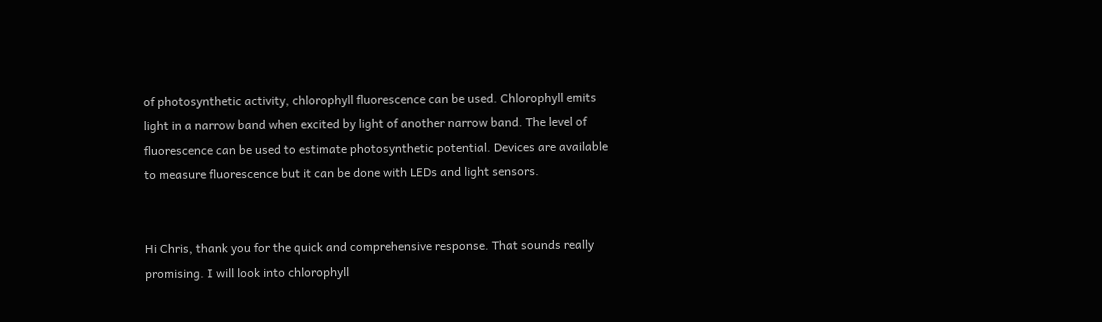of photosynthetic activity, chlorophyll fluorescence can be used. Chlorophyll emits light in a narrow band when excited by light of another narrow band. The level of fluorescence can be used to estimate photosynthetic potential. Devices are available to measure fluorescence but it can be done with LEDs and light sensors.


Hi Chris, thank you for the quick and comprehensive response. That sounds really promising. I will look into chlorophyll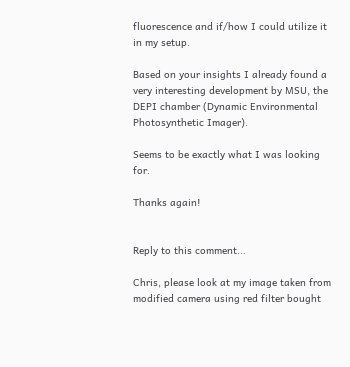fluorescence and if/how I could utilize it in my setup.

Based on your insights I already found a very interesting development by MSU, the DEPI chamber (Dynamic Environmental Photosynthetic Imager).

Seems to be exactly what I was looking for.

Thanks again!


Reply to this comment...

Chris, please look at my image taken from modified camera using red filter bought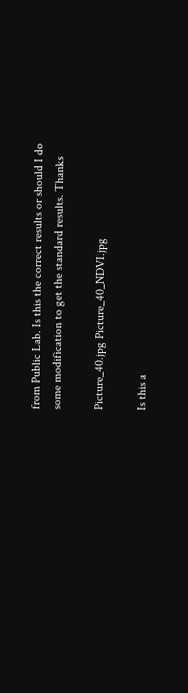from Public Lab. Is this the correct results or should I do some modification to get the standard results. Thanks

Picture_40.jpg Picture_40_NDVI.jpg

Is this a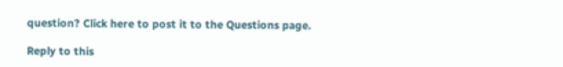question? Click here to post it to the Questions page.

Reply to this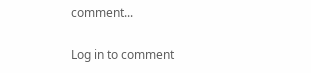comment...

Log in to comment